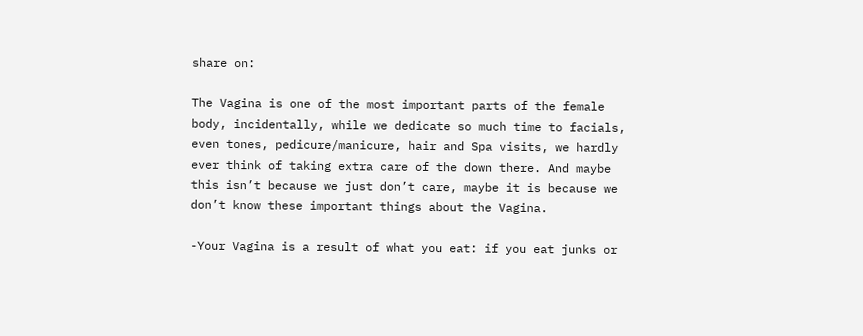share on:

The Vagina is one of the most important parts of the female body, incidentally, while we dedicate so much time to facials, even tones, pedicure/manicure, hair and Spa visits, we hardly ever think of taking extra care of the down there. And maybe this isn’t because we just don’t care, maybe it is because we don’t know these important things about the Vagina.

-Your Vagina is a result of what you eat: if you eat junks or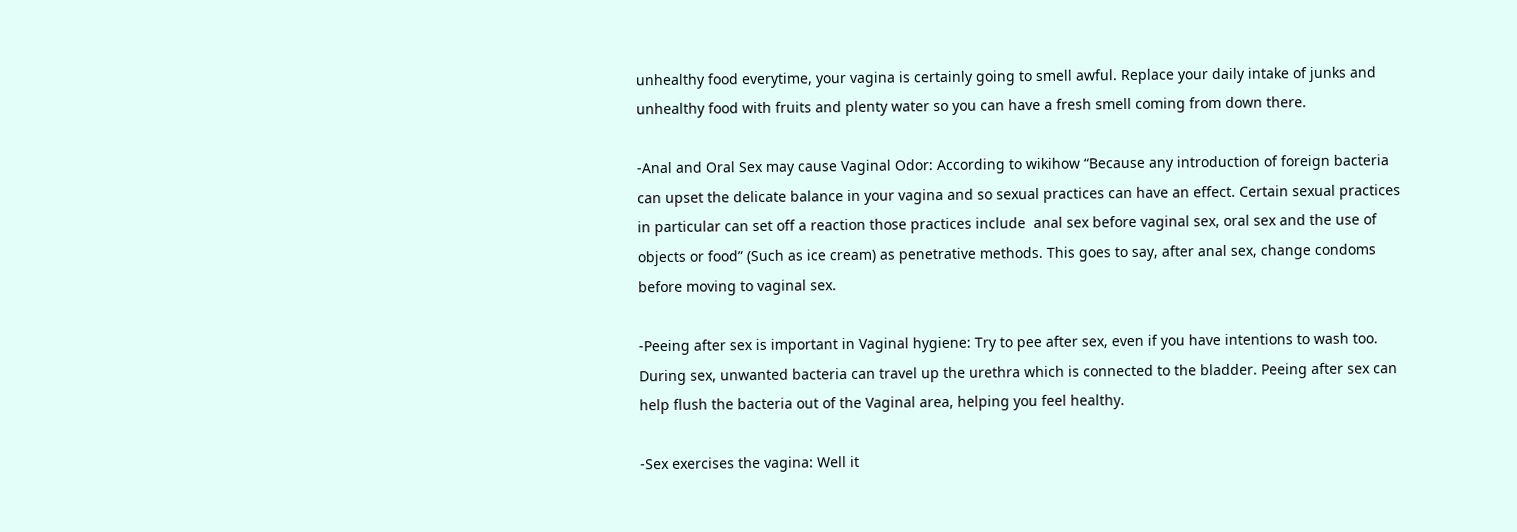unhealthy food everytime, your vagina is certainly going to smell awful. Replace your daily intake of junks and unhealthy food with fruits and plenty water so you can have a fresh smell coming from down there.

-Anal and Oral Sex may cause Vaginal Odor: According to wikihow “Because any introduction of foreign bacteria can upset the delicate balance in your vagina and so sexual practices can have an effect. Certain sexual practices in particular can set off a reaction those practices include  anal sex before vaginal sex, oral sex and the use of objects or food” (Such as ice cream) as penetrative methods. This goes to say, after anal sex, change condoms before moving to vaginal sex.

-Peeing after sex is important in Vaginal hygiene: Try to pee after sex, even if you have intentions to wash too. During sex, unwanted bacteria can travel up the urethra which is connected to the bladder. Peeing after sex can help flush the bacteria out of the Vaginal area, helping you feel healthy.

-Sex exercises the vagina: Well it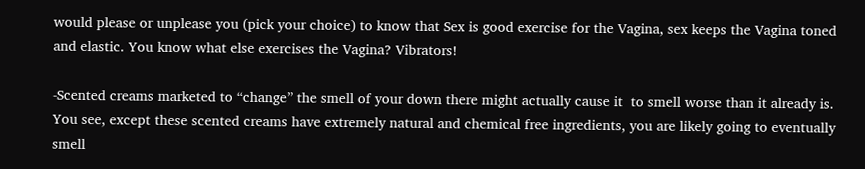would please or unplease you (pick your choice) to know that Sex is good exercise for the Vagina, sex keeps the Vagina toned and elastic. You know what else exercises the Vagina? Vibrators!

-Scented creams marketed to “change” the smell of your down there might actually cause it  to smell worse than it already is. You see, except these scented creams have extremely natural and chemical free ingredients, you are likely going to eventually smell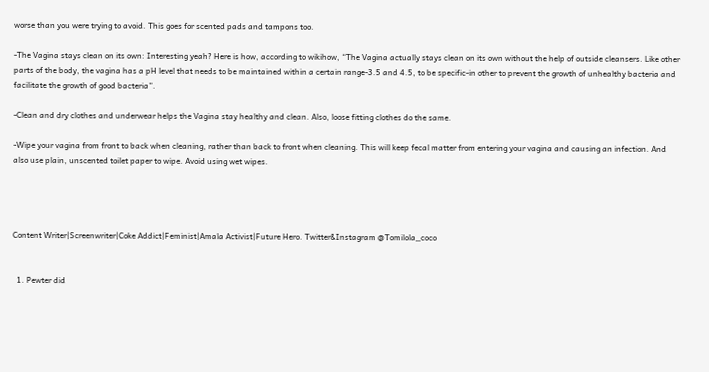worse than you were trying to avoid. This goes for scented pads and tampons too.

-The Vagina stays clean on its own: Interesting yeah? Here is how, according to wikihow, “The Vagina actually stays clean on its own without the help of outside cleansers. Like other parts of the body, the vagina has a pH level that needs to be maintained within a certain range-3.5 and 4.5, to be specific-in other to prevent the growth of unhealthy bacteria and facilitate the growth of good bacteria”.

-Clean and dry clothes and underwear helps the Vagina stay healthy and clean. Also, loose fitting clothes do the same.

-Wipe your vagina from front to back when cleaning, rather than back to front when cleaning. This will keep fecal matter from entering your vagina and causing an infection. And also use plain, unscented toilet paper to wipe. Avoid using wet wipes.




Content Writer|Screenwriter|Coke Addict|Feminist|Amala Activist|Future Hero. Twitter&Instagram @Tomilola_coco


  1. Pewter did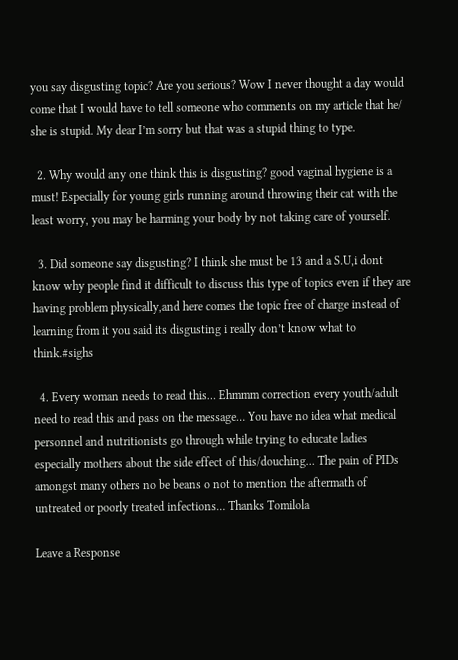you say disgusting topic? Are you serious? Wow I never thought a day would come that I would have to tell someone who comments on my article that he/ she is stupid. My dear I’m sorry but that was a stupid thing to type.

  2. Why would any one think this is disgusting? good vaginal hygiene is a must! Especially for young girls running around throwing their cat with the least worry, you may be harming your body by not taking care of yourself.

  3. Did someone say disgusting? I think she must be 13 and a S.U,i dont know why people find it difficult to discuss this type of topics even if they are having problem physically,and here comes the topic free of charge instead of learning from it you said its disgusting i really don’t know what to think.#sighs

  4. Every woman needs to read this… Ehmmm correction every youth/adult need to read this and pass on the message… You have no idea what medical personnel and nutritionists go through while trying to educate ladies especially mothers about the side effect of this/douching… The pain of PIDs amongst many others no be beans o not to mention the aftermath of untreated or poorly treated infections… Thanks Tomilola

Leave a Response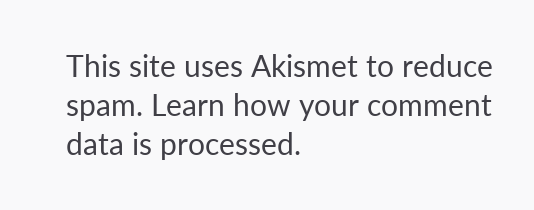This site uses Akismet to reduce spam. Learn how your comment data is processed.